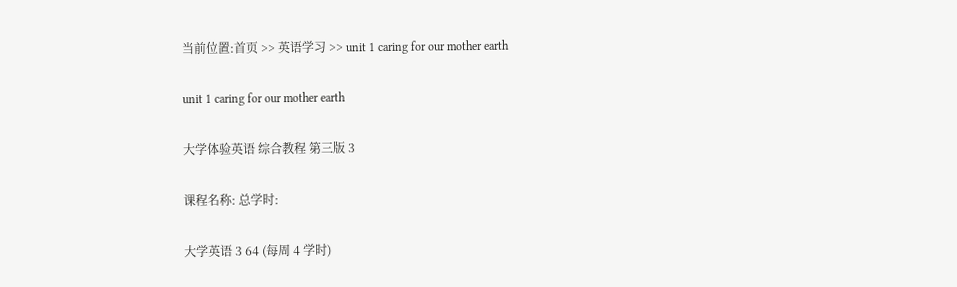当前位置:首页 >> 英语学习 >> unit 1 caring for our mother earth

unit 1 caring for our mother earth

大学体验英语 综合教程 第三版 3

课程名称: 总学时:

大学英语 3 64 (每周 4 学时)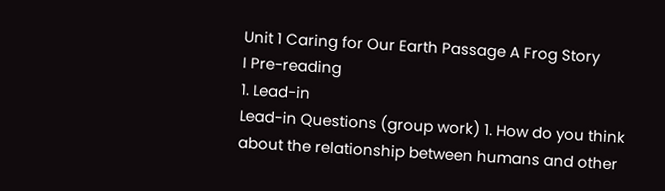Unit 1 Caring for Our Earth Passage A Frog Story
I Pre-reading
1. Lead-in
Lead-in Questions (group work) 1. How do you think about the relationship between humans and other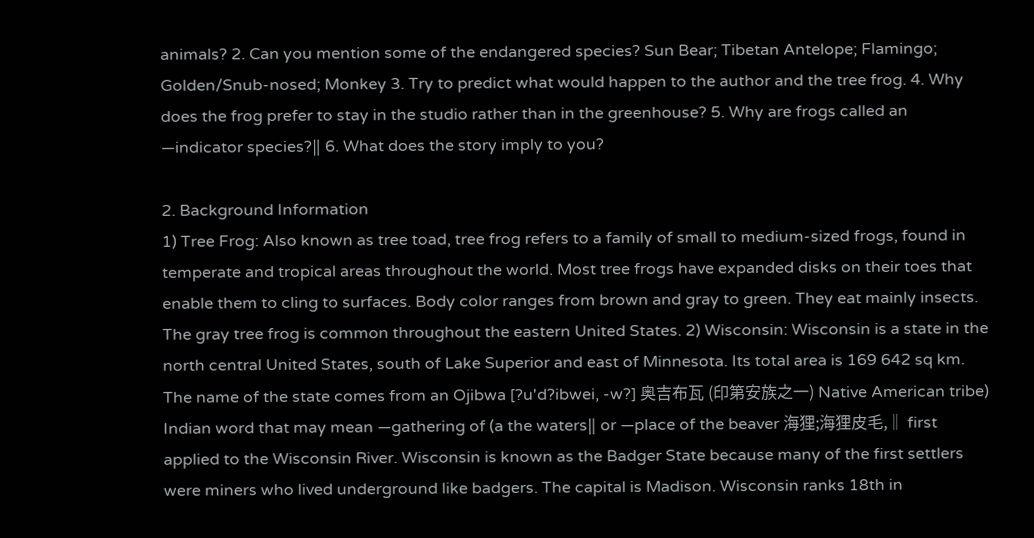animals? 2. Can you mention some of the endangered species? Sun Bear; Tibetan Antelope; Flamingo; Golden/Snub-nosed; Monkey 3. Try to predict what would happen to the author and the tree frog. 4. Why does the frog prefer to stay in the studio rather than in the greenhouse? 5. Why are frogs called an ―indicator species?‖ 6. What does the story imply to you?

2. Background Information
1) Tree Frog: Also known as tree toad, tree frog refers to a family of small to medium-sized frogs, found in temperate and tropical areas throughout the world. Most tree frogs have expanded disks on their toes that enable them to cling to surfaces. Body color ranges from brown and gray to green. They eat mainly insects. The gray tree frog is common throughout the eastern United States. 2) Wisconsin: Wisconsin is a state in the north central United States, south of Lake Superior and east of Minnesota. Its total area is 169 642 sq km. The name of the state comes from an Ojibwa [?u'd?ibwei, -w?] 奥吉布瓦 (印第安族之一) Native American tribe) Indian word that may mean ―gathering of (a the waters‖ or ―place of the beaver 海狸;海狸皮毛,‖ first applied to the Wisconsin River. Wisconsin is known as the Badger State because many of the first settlers were miners who lived underground like badgers. The capital is Madison. Wisconsin ranks 18th in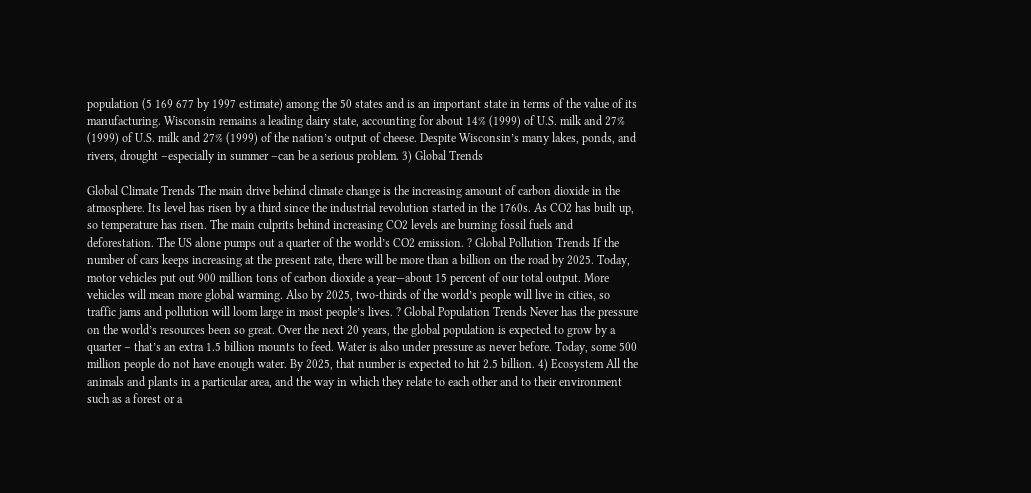population (5 169 677 by 1997 estimate) among the 50 states and is an important state in terms of the value of its manufacturing. Wisconsin remains a leading dairy state, accounting for about 14% (1999) of U.S. milk and 27% (1999) of U.S. milk and 27% (1999) of the nation’s output of cheese. Despite Wisconsin’s many lakes, ponds, and rivers, drought –especially in summer –can be a serious problem. 3) Global Trends

Global Climate Trends The main drive behind climate change is the increasing amount of carbon dioxide in the atmosphere. Its level has risen by a third since the industrial revolution started in the 1760s. As CO2 has built up, so temperature has risen. The main culprits behind increasing CO2 levels are burning fossil fuels and deforestation. The US alone pumps out a quarter of the world’s CO2 emission. ? Global Pollution Trends If the number of cars keeps increasing at the present rate, there will be more than a billion on the road by 2025. Today, motor vehicles put out 900 million tons of carbon dioxide a year—about 15 percent of our total output. More vehicles will mean more global warming. Also by 2025, two-thirds of the world’s people will live in cities, so traffic jams and pollution will loom large in most people’s lives. ? Global Population Trends Never has the pressure on the world’s resources been so great. Over the next 20 years, the global population is expected to grow by a quarter – that’s an extra 1.5 billion mounts to feed. Water is also under pressure as never before. Today, some 500 million people do not have enough water. By 2025, that number is expected to hit 2.5 billion. 4) Ecosystem All the animals and plants in a particular area, and the way in which they relate to each other and to their environment such as a forest or a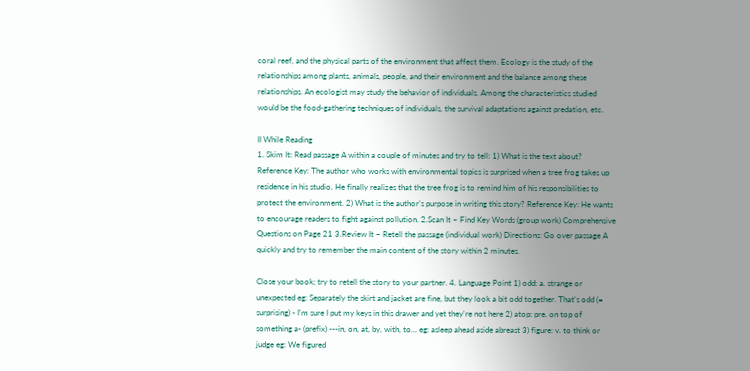coral reef, and the physical parts of the environment that affect them. Ecology is the study of the relationships among plants, animals, people, and their environment and the balance among these relationships. An ecologist may study the behavior of individuals. Among the characteristics studied would be the food-gathering techniques of individuals, the survival adaptations against predation, etc.

II While Reading
1. Skim It: Read passage A within a couple of minutes and try to tell: 1) What is the text about? Reference Key: The author who works with environmental topics is surprised when a tree frog takes up residence in his studio. He finally realizes that the tree frog is to remind him of his responsibilities to protect the environment. 2) What is the author’s purpose in writing this story? Reference Key: He wants to encourage readers to fight against pollution. 2.Scan It – Find Key Words (group work) Comprehensive Questions on Page 21 3.Review It – Retell the passage (individual work) Directions: Go over passage A quickly and try to remember the main content of the story within 2 minutes.

Close your book; try to retell the story to your partner. 4. Language Point 1) odd: a. strange or unexpected eg: Separately the skirt and jacket are fine, but they look a bit odd together. That's odd (= surprising) - I'm sure I put my keys in this drawer and yet they're not here 2) atop: pre. on top of something a- (prefix) ---in, on, at, by, with, to... eg: asleep ahead aside abreast 3) figure: v. to think or judge eg: We figured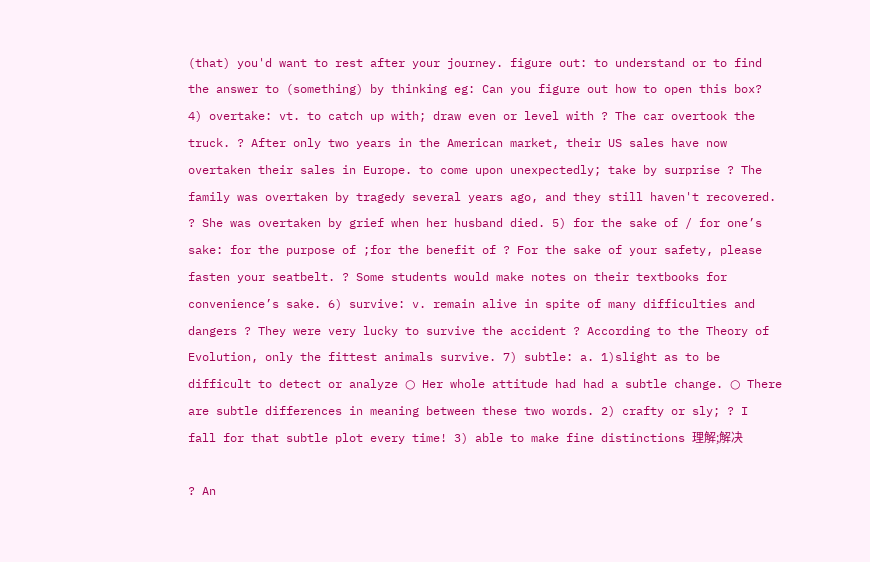(that) you'd want to rest after your journey. figure out: to understand or to find the answer to (something) by thinking eg: Can you figure out how to open this box? 4) overtake: vt. to catch up with; draw even or level with ? The car overtook the truck. ? After only two years in the American market, their US sales have now overtaken their sales in Europe. to come upon unexpectedly; take by surprise ? The family was overtaken by tragedy several years ago, and they still haven't recovered. ? She was overtaken by grief when her husband died. 5) for the sake of / for one’s sake: for the purpose of ;for the benefit of ? For the sake of your safety, please fasten your seatbelt. ? Some students would make notes on their textbooks for convenience’s sake. 6) survive: v. remain alive in spite of many difficulties and dangers ? They were very lucky to survive the accident ? According to the Theory of Evolution, only the fittest animals survive. 7) subtle: a. 1)slight as to be difficult to detect or analyze ○ Her whole attitude had had a subtle change. ○ There are subtle differences in meaning between these two words. 2) crafty or sly; ? I fall for that subtle plot every time! 3) able to make fine distinctions 理解;解决

? An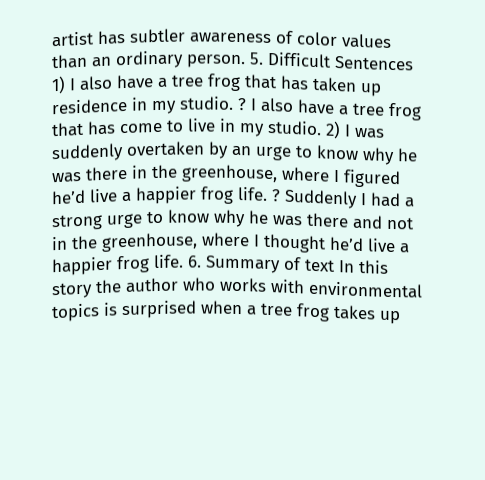artist has subtler awareness of color values than an ordinary person. 5. Difficult Sentences 1) I also have a tree frog that has taken up residence in my studio. ? I also have a tree frog that has come to live in my studio. 2) I was suddenly overtaken by an urge to know why he was there in the greenhouse, where I figured he’d live a happier frog life. ? Suddenly I had a strong urge to know why he was there and not in the greenhouse, where I thought he’d live a happier frog life. 6. Summary of text In this story the author who works with environmental topics is surprised when a tree frog takes up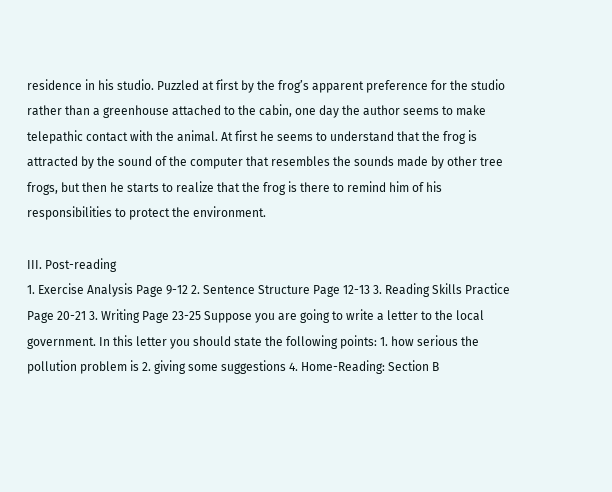residence in his studio. Puzzled at first by the frog’s apparent preference for the studio rather than a greenhouse attached to the cabin, one day the author seems to make telepathic contact with the animal. At first he seems to understand that the frog is attracted by the sound of the computer that resembles the sounds made by other tree frogs, but then he starts to realize that the frog is there to remind him of his responsibilities to protect the environment.

III. Post-reading
1. Exercise Analysis Page 9-12 2. Sentence Structure Page 12-13 3. Reading Skills Practice Page 20-21 3. Writing Page 23-25 Suppose you are going to write a letter to the local government. In this letter you should state the following points: 1. how serious the pollution problem is 2. giving some suggestions 4. Home-Reading: Section B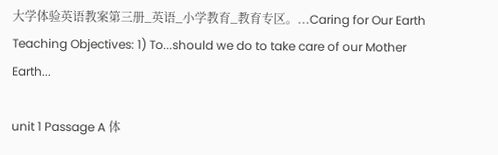大学体验英语教案第三册_英语_小学教育_教育专区。...Caring for Our Earth Teaching Objectives: 1) To...should we do to take care of our Mother Earth...

unit 1 Passage A 体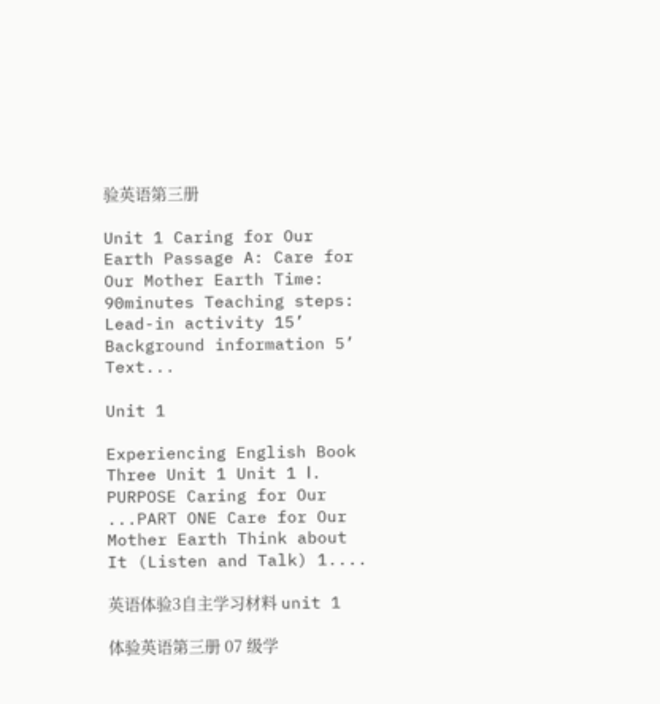验英语第三册

Unit 1 Caring for Our Earth Passage A: Care for Our Mother Earth Time: 90minutes Teaching steps: Lead-in activity 15’ Background information 5’ Text...

Unit 1

Experiencing English Book Three Unit 1 Unit 1 Ⅰ. PURPOSE Caring for Our ...PART ONE Care for Our Mother Earth Think about It (Listen and Talk) 1....

英语体验3自主学习材料 unit 1

体验英语第三册 07 级学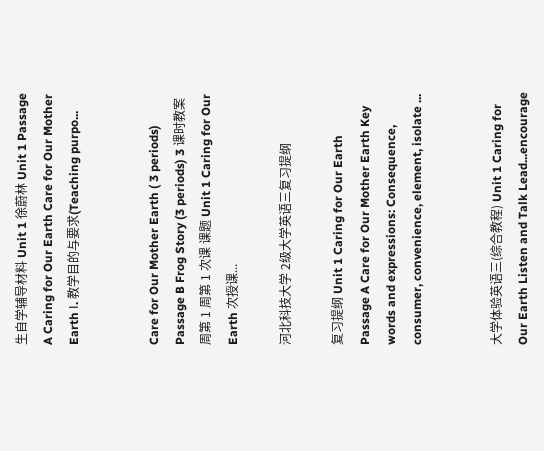生自学辅导材料 Unit 1 徐蔚林 Unit 1 Passage A Caring for Our Earth Care for Our Mother Earth Ⅰ. 教学目的与要求(Teaching purpo...


Care for Our Mother Earth ( 3 periods) Passage B Frog Story (3 periods) 3 课时教案周第 1 周第 1 次课 课题 Unit 1 Caring for Our Earth 次授课...

河北科技大学 2级大学英语三复习提纲

复习提纲 Unit 1 Caring for Our Earth Passage A Care for Our Mother Earth Key words and expressions: Consequence, consumer, convenience, element, isolate ...


大学体验英语三(综合教程) Unit 1 Caring for Our Earth Listen and Talk Lead...encourage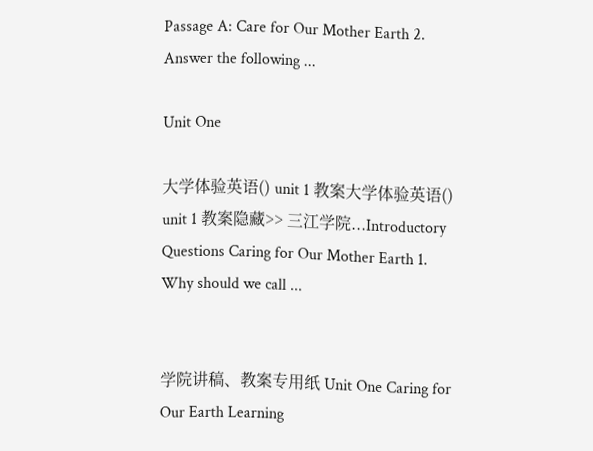Passage A: Care for Our Mother Earth 2. Answer the following ...

Unit One

大学体验英语() unit 1 教案大学体验英语() unit 1 教案隐藏>> 三江学院...Introductory Questions Caring for Our Mother Earth 1. Why should we call ...


学院讲稿、教案专用纸 Unit One Caring for Our Earth Learning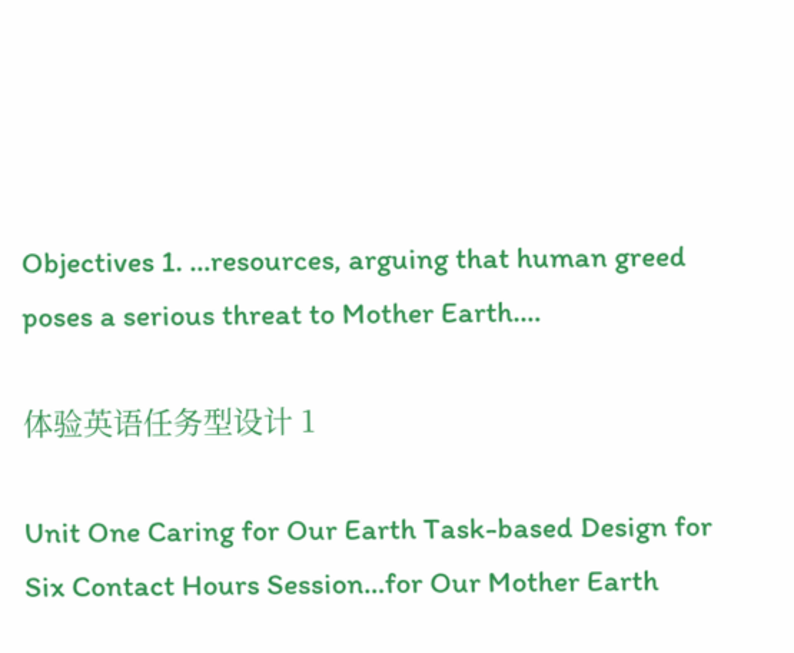Objectives 1. ...resources, arguing that human greed poses a serious threat to Mother Earth....

体验英语任务型设计 1

Unit One Caring for Our Earth Task-based Design for Six Contact Hours Session...for Our Mother Earth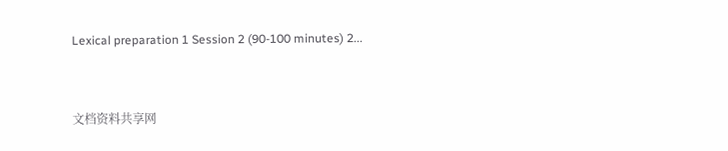Lexical preparation 1 Session 2 (90-100 minutes) 2...


文档资料共享网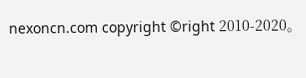nexoncn.com copyright ©right 2010-2020。